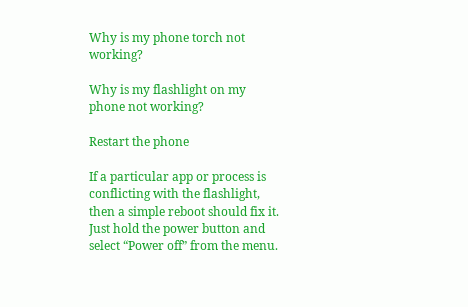Why is my phone torch not working?

Why is my flashlight on my phone not working?

Restart the phone

If a particular app or process is conflicting with the flashlight, then a simple reboot should fix it. Just hold the power button and select “Power off” from the menu.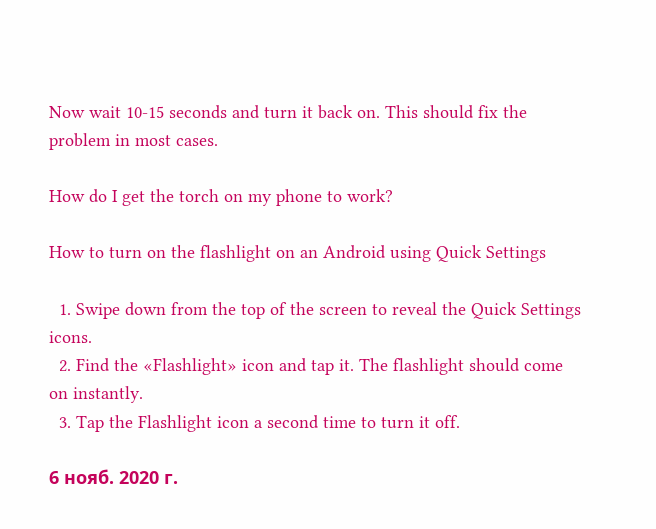Now wait 10-15 seconds and turn it back on. This should fix the problem in most cases.

How do I get the torch on my phone to work?

How to turn on the flashlight on an Android using Quick Settings

  1. Swipe down from the top of the screen to reveal the Quick Settings icons.
  2. Find the «Flashlight» icon and tap it. The flashlight should come on instantly.
  3. Tap the Flashlight icon a second time to turn it off.

6 нояб. 2020 г.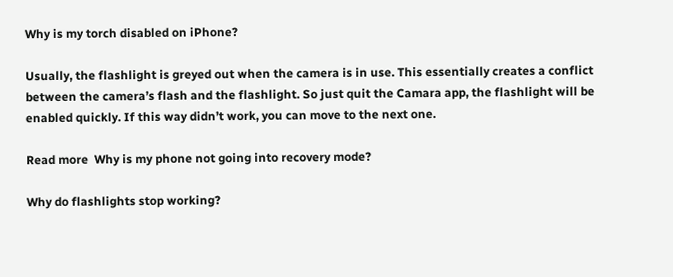Why is my torch disabled on iPhone?

Usually, the flashlight is greyed out when the camera is in use. This essentially creates a conflict between the camera’s flash and the flashlight. So just quit the Camara app, the flashlight will be enabled quickly. If this way didn’t work, you can move to the next one.

Read more  Why is my phone not going into recovery mode?

Why do flashlights stop working?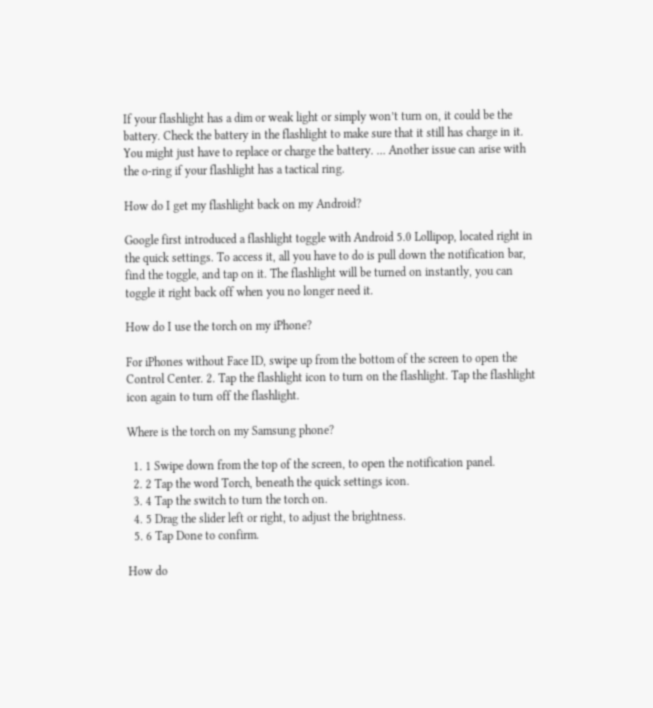If your flashlight has a dim or weak light or simply won’t turn on, it could be the battery. Check the battery in the flashlight to make sure that it still has charge in it. You might just have to replace or charge the battery. … Another issue can arise with the o-ring if your flashlight has a tactical ring.

How do I get my flashlight back on my Android?

Google first introduced a flashlight toggle with Android 5.0 Lollipop, located right in the quick settings. To access it, all you have to do is pull down the notification bar, find the toggle, and tap on it. The flashlight will be turned on instantly, you can toggle it right back off when you no longer need it.

How do I use the torch on my iPhone?

For iPhones without Face ID, swipe up from the bottom of the screen to open the Control Center. 2. Tap the flashlight icon to turn on the flashlight. Tap the flashlight icon again to turn off the flashlight.

Where is the torch on my Samsung phone?

  1. 1 Swipe down from the top of the screen, to open the notification panel.
  2. 2 Tap the word Torch, beneath the quick settings icon.
  3. 4 Tap the switch to turn the torch on.
  4. 5 Drag the slider left or right, to adjust the brightness.
  5. 6 Tap Done to confirm.

How do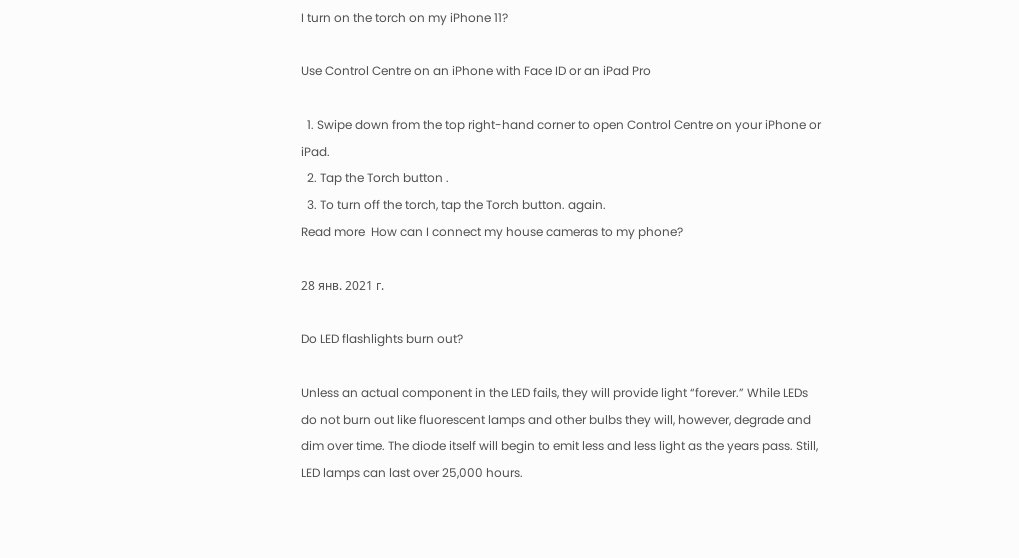I turn on the torch on my iPhone 11?

Use Control Centre on an iPhone with Face ID or an iPad Pro

  1. Swipe down from the top right-hand corner to open Control Centre on your iPhone or iPad.
  2. Tap the Torch button .
  3. To turn off the torch, tap the Torch button. again.
Read more  How can I connect my house cameras to my phone?

28 янв. 2021 г.

Do LED flashlights burn out?

Unless an actual component in the LED fails, they will provide light “forever.” While LEDs do not burn out like fluorescent lamps and other bulbs they will, however, degrade and dim over time. The diode itself will begin to emit less and less light as the years pass. Still, LED lamps can last over 25,000 hours.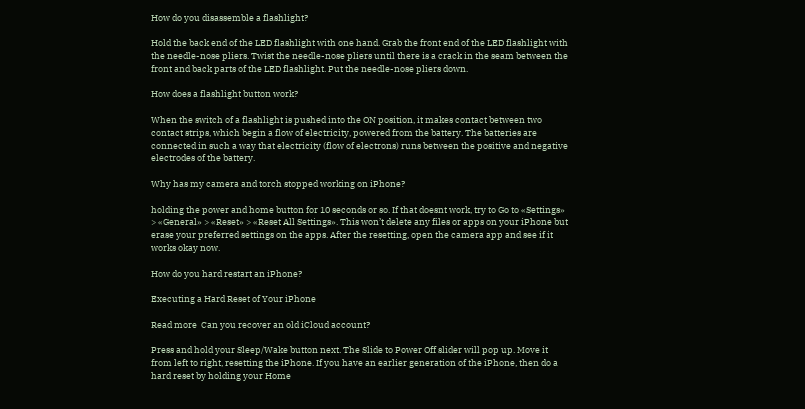How do you disassemble a flashlight?

Hold the back end of the LED flashlight with one hand. Grab the front end of the LED flashlight with the needle-nose pliers. Twist the needle-nose pliers until there is a crack in the seam between the front and back parts of the LED flashlight. Put the needle-nose pliers down.

How does a flashlight button work?

When the switch of a flashlight is pushed into the ON position, it makes contact between two contact strips, which begin a flow of electricity, powered from the battery. The batteries are connected in such a way that electricity (flow of electrons) runs between the positive and negative electrodes of the battery.

Why has my camera and torch stopped working on iPhone?

holding the power and home button for 10 seconds or so. If that doesnt work, try to Go to «Settings» > «General» > «Reset» > «Reset All Settings». This won’t delete any files or apps on your iPhone but erase your preferred settings on the apps. After the resetting, open the camera app and see if it works okay now.

How do you hard restart an iPhone?

Executing a Hard Reset of Your iPhone

Read more  Can you recover an old iCloud account?

Press and hold your Sleep/Wake button next. The Slide to Power Off slider will pop up. Move it from left to right, resetting the iPhone. If you have an earlier generation of the iPhone, then do a hard reset by holding your Home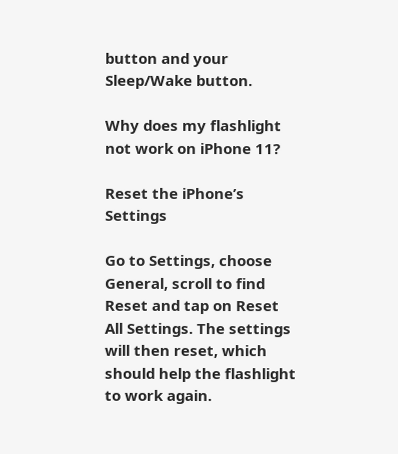button and your Sleep/Wake button.

Why does my flashlight not work on iPhone 11?

Reset the iPhone’s Settings

Go to Settings, choose General, scroll to find Reset and tap on Reset All Settings. The settings will then reset, which should help the flashlight to work again.